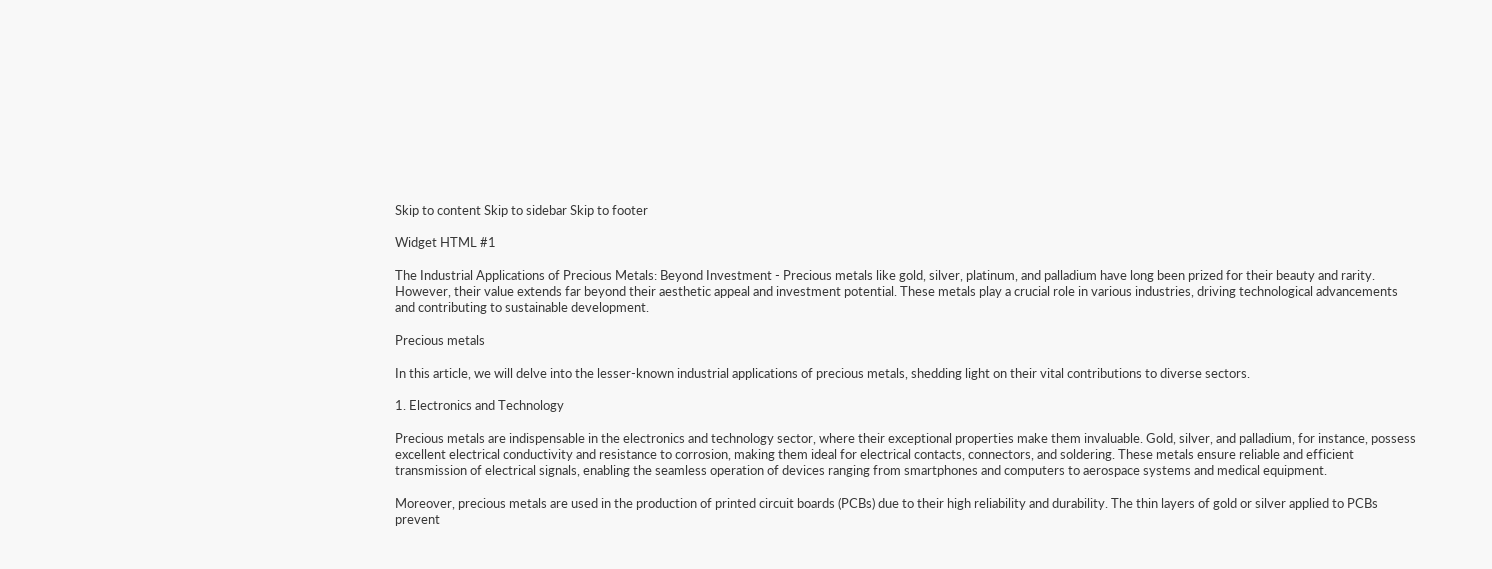Skip to content Skip to sidebar Skip to footer

Widget HTML #1

The Industrial Applications of Precious Metals: Beyond Investment - Precious metals like gold, silver, platinum, and palladium have long been prized for their beauty and rarity. However, their value extends far beyond their aesthetic appeal and investment potential. These metals play a crucial role in various industries, driving technological advancements and contributing to sustainable development.

Precious metals

In this article, we will delve into the lesser-known industrial applications of precious metals, shedding light on their vital contributions to diverse sectors.

1. Electronics and Technology

Precious metals are indispensable in the electronics and technology sector, where their exceptional properties make them invaluable. Gold, silver, and palladium, for instance, possess excellent electrical conductivity and resistance to corrosion, making them ideal for electrical contacts, connectors, and soldering. These metals ensure reliable and efficient transmission of electrical signals, enabling the seamless operation of devices ranging from smartphones and computers to aerospace systems and medical equipment.

Moreover, precious metals are used in the production of printed circuit boards (PCBs) due to their high reliability and durability. The thin layers of gold or silver applied to PCBs prevent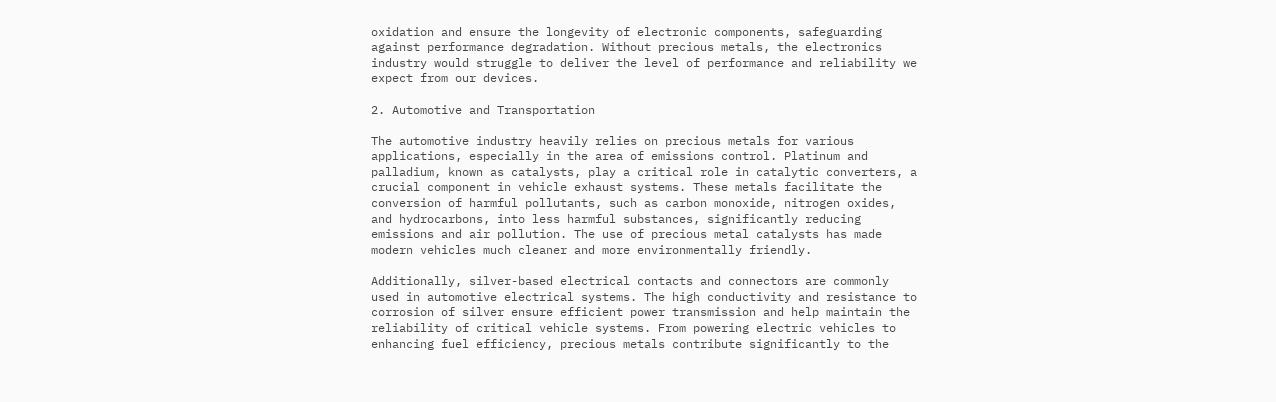oxidation and ensure the longevity of electronic components, safeguarding against performance degradation. Without precious metals, the electronics industry would struggle to deliver the level of performance and reliability we expect from our devices.

2. Automotive and Transportation

The automotive industry heavily relies on precious metals for various applications, especially in the area of emissions control. Platinum and palladium, known as catalysts, play a critical role in catalytic converters, a crucial component in vehicle exhaust systems. These metals facilitate the conversion of harmful pollutants, such as carbon monoxide, nitrogen oxides, and hydrocarbons, into less harmful substances, significantly reducing emissions and air pollution. The use of precious metal catalysts has made modern vehicles much cleaner and more environmentally friendly.

Additionally, silver-based electrical contacts and connectors are commonly used in automotive electrical systems. The high conductivity and resistance to corrosion of silver ensure efficient power transmission and help maintain the reliability of critical vehicle systems. From powering electric vehicles to enhancing fuel efficiency, precious metals contribute significantly to the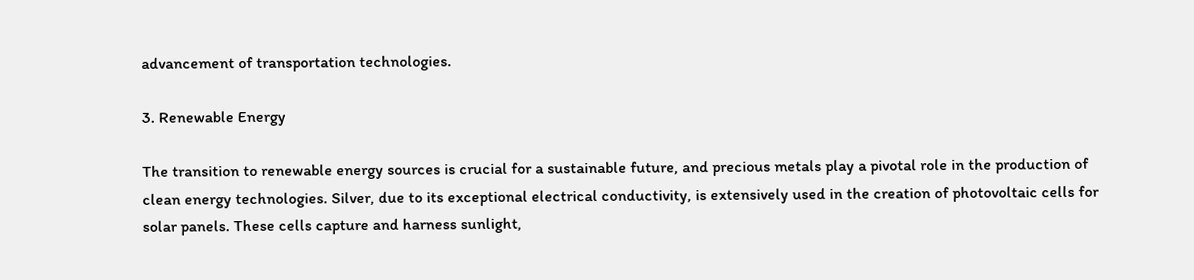advancement of transportation technologies.

3. Renewable Energy

The transition to renewable energy sources is crucial for a sustainable future, and precious metals play a pivotal role in the production of clean energy technologies. Silver, due to its exceptional electrical conductivity, is extensively used in the creation of photovoltaic cells for solar panels. These cells capture and harness sunlight,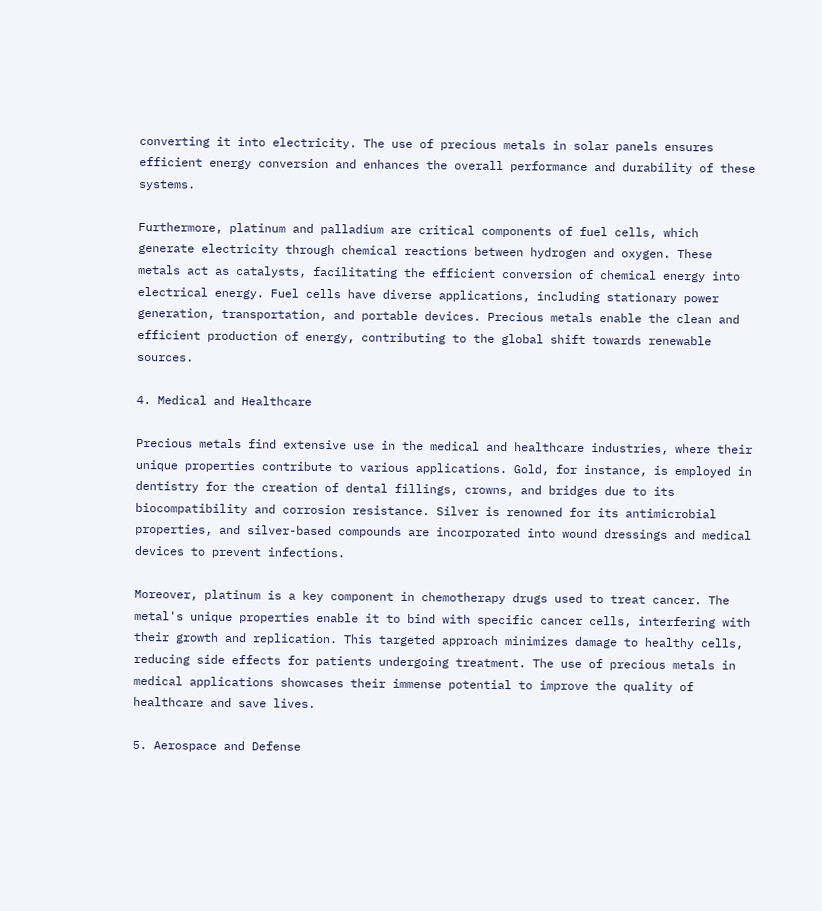converting it into electricity. The use of precious metals in solar panels ensures efficient energy conversion and enhances the overall performance and durability of these systems.

Furthermore, platinum and palladium are critical components of fuel cells, which generate electricity through chemical reactions between hydrogen and oxygen. These metals act as catalysts, facilitating the efficient conversion of chemical energy into electrical energy. Fuel cells have diverse applications, including stationary power generation, transportation, and portable devices. Precious metals enable the clean and efficient production of energy, contributing to the global shift towards renewable sources.

4. Medical and Healthcare

Precious metals find extensive use in the medical and healthcare industries, where their unique properties contribute to various applications. Gold, for instance, is employed in dentistry for the creation of dental fillings, crowns, and bridges due to its biocompatibility and corrosion resistance. Silver is renowned for its antimicrobial properties, and silver-based compounds are incorporated into wound dressings and medical devices to prevent infections.

Moreover, platinum is a key component in chemotherapy drugs used to treat cancer. The metal's unique properties enable it to bind with specific cancer cells, interfering with their growth and replication. This targeted approach minimizes damage to healthy cells, reducing side effects for patients undergoing treatment. The use of precious metals in medical applications showcases their immense potential to improve the quality of healthcare and save lives.

5. Aerospace and Defense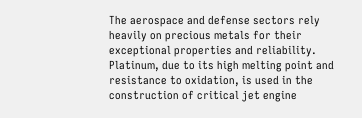The aerospace and defense sectors rely heavily on precious metals for their exceptional properties and reliability. Platinum, due to its high melting point and resistance to oxidation, is used in the construction of critical jet engine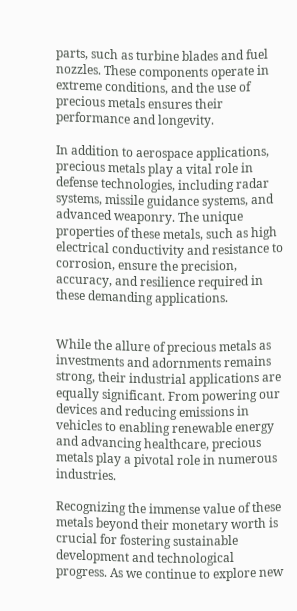parts, such as turbine blades and fuel nozzles. These components operate in extreme conditions, and the use of precious metals ensures their performance and longevity.

In addition to aerospace applications, precious metals play a vital role in defense technologies, including radar systems, missile guidance systems, and advanced weaponry. The unique properties of these metals, such as high electrical conductivity and resistance to corrosion, ensure the precision, accuracy, and resilience required in these demanding applications.


While the allure of precious metals as investments and adornments remains strong, their industrial applications are equally significant. From powering our devices and reducing emissions in vehicles to enabling renewable energy and advancing healthcare, precious metals play a pivotal role in numerous industries.

Recognizing the immense value of these metals beyond their monetary worth is crucial for fostering sustainable development and technological progress. As we continue to explore new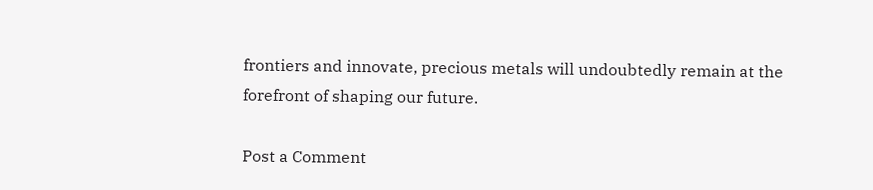frontiers and innovate, precious metals will undoubtedly remain at the forefront of shaping our future.

Post a Comment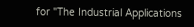for "The Industrial Applications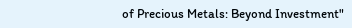of Precious Metals: Beyond Investment"